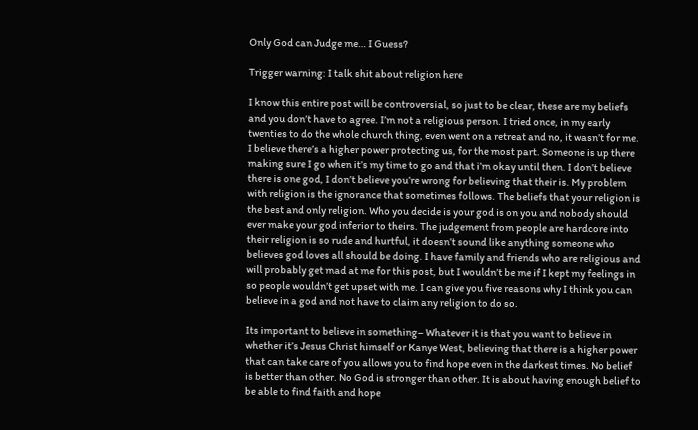Only God can Judge me… I Guess?

Trigger warning: I talk shit about religion here

I know this entire post will be controversial, so just to be clear, these are my beliefs and you don’t have to agree. I’m not a religious person. I tried once, in my early twenties to do the whole church thing, even went on a retreat and no, it wasn’t for me. I believe there’s a higher power protecting us, for the most part. Someone is up there making sure I go when it’s my time to go and that i’m okay until then. I don’t believe there is one god, I don’t believe you’re wrong for believing that their is. My problem with religion is the ignorance that sometimes follows. The beliefs that your religion is the best and only religion. Who you decide is your god is on you and nobody should ever make your god inferior to theirs. The judgement from people are hardcore into their religion is so rude and hurtful, it doesn’t sound like anything someone who believes god loves all should be doing. I have family and friends who are religious and will probably get mad at me for this post, but I wouldn’t be me if I kept my feelings in so people wouldn’t get upset with me. I can give you five reasons why I think you can believe in a god and not have to claim any religion to do so.

Its important to believe in something– Whatever it is that you want to believe in whether it’s Jesus Christ himself or Kanye West, believing that there is a higher power that can take care of you allows you to find hope even in the darkest times. No belief is better than other. No God is stronger than other. It is about having enough belief to be able to find faith and hope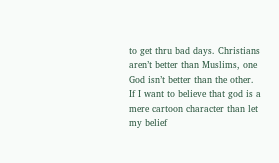to get thru bad days. Christians aren’t better than Muslims, one God isn’t better than the other. If I want to believe that god is a mere cartoon character than let my belief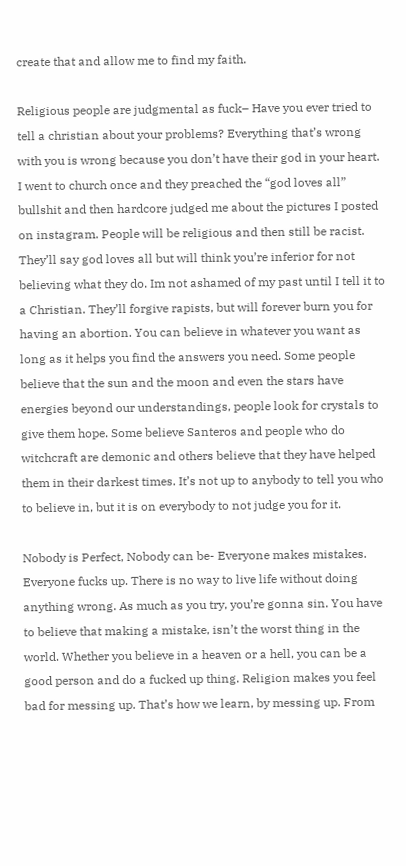create that and allow me to find my faith.

Religious people are judgmental as fuck– Have you ever tried to tell a christian about your problems? Everything that’s wrong with you is wrong because you don’t have their god in your heart. I went to church once and they preached the “god loves all” bullshit and then hardcore judged me about the pictures I posted on instagram. People will be religious and then still be racist. They’ll say god loves all but will think you’re inferior for not believing what they do. Im not ashamed of my past until I tell it to a Christian. They’ll forgive rapists, but will forever burn you for having an abortion. You can believe in whatever you want as long as it helps you find the answers you need. Some people believe that the sun and the moon and even the stars have energies beyond our understandings, people look for crystals to give them hope. Some believe Santeros and people who do witchcraft are demonic and others believe that they have helped them in their darkest times. It’s not up to anybody to tell you who to believe in, but it is on everybody to not judge you for it.

Nobody is Perfect, Nobody can be- Everyone makes mistakes. Everyone fucks up. There is no way to live life without doing anything wrong. As much as you try, you’re gonna sin. You have to believe that making a mistake, isn’t the worst thing in the world. Whether you believe in a heaven or a hell, you can be a good person and do a fucked up thing. Religion makes you feel bad for messing up. That’s how we learn, by messing up. From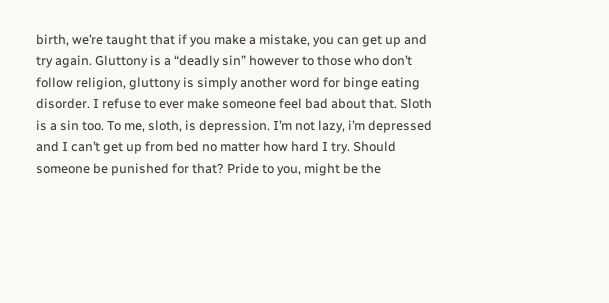birth, we’re taught that if you make a mistake, you can get up and try again. Gluttony is a “deadly sin” however to those who don’t follow religion, gluttony is simply another word for binge eating disorder. I refuse to ever make someone feel bad about that. Sloth is a sin too. To me, sloth, is depression. I’m not lazy, i’m depressed and I can’t get up from bed no matter how hard I try. Should someone be punished for that? Pride to you, might be the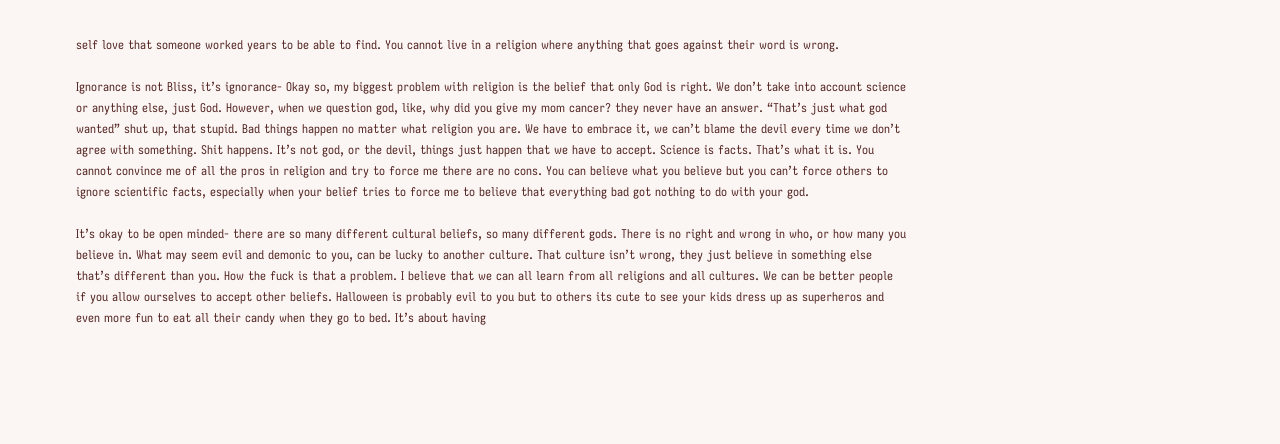self love that someone worked years to be able to find. You cannot live in a religion where anything that goes against their word is wrong.

Ignorance is not Bliss, it’s ignorance- Okay so, my biggest problem with religion is the belief that only God is right. We don’t take into account science or anything else, just God. However, when we question god, like, why did you give my mom cancer? they never have an answer. “That’s just what god wanted” shut up, that stupid. Bad things happen no matter what religion you are. We have to embrace it, we can’t blame the devil every time we don’t agree with something. Shit happens. It’s not god, or the devil, things just happen that we have to accept. Science is facts. That’s what it is. You cannot convince me of all the pros in religion and try to force me there are no cons. You can believe what you believe but you can’t force others to ignore scientific facts, especially when your belief tries to force me to believe that everything bad got nothing to do with your god.

It’s okay to be open minded- there are so many different cultural beliefs, so many different gods. There is no right and wrong in who, or how many you believe in. What may seem evil and demonic to you, can be lucky to another culture. That culture isn’t wrong, they just believe in something else that’s different than you. How the fuck is that a problem. I believe that we can all learn from all religions and all cultures. We can be better people if you allow ourselves to accept other beliefs. Halloween is probably evil to you but to others its cute to see your kids dress up as superheros and even more fun to eat all their candy when they go to bed. It’s about having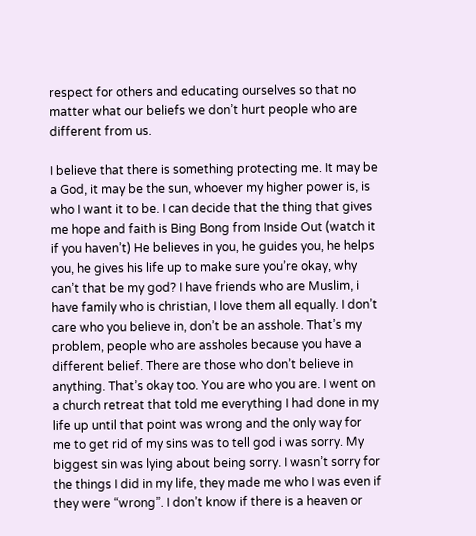respect for others and educating ourselves so that no matter what our beliefs we don’t hurt people who are different from us.

I believe that there is something protecting me. It may be a God, it may be the sun, whoever my higher power is, is who I want it to be. I can decide that the thing that gives me hope and faith is Bing Bong from Inside Out (watch it if you haven’t) He believes in you, he guides you, he helps you, he gives his life up to make sure you’re okay, why can’t that be my god? I have friends who are Muslim, i have family who is christian, I love them all equally. I don’t care who you believe in, don’t be an asshole. That’s my problem, people who are assholes because you have a different belief. There are those who don’t believe in anything. That’s okay too. You are who you are. I went on a church retreat that told me everything I had done in my life up until that point was wrong and the only way for me to get rid of my sins was to tell god i was sorry. My biggest sin was lying about being sorry. I wasn’t sorry for the things I did in my life, they made me who I was even if they were “wrong”. I don’t know if there is a heaven or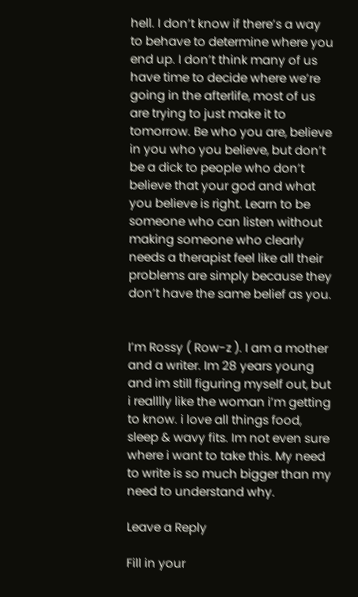hell. I don’t know if there’s a way to behave to determine where you end up. I don’t think many of us have time to decide where we’re going in the afterlife, most of us are trying to just make it to tomorrow. Be who you are, believe in you who you believe, but don’t be a dick to people who don’t believe that your god and what you believe is right. Learn to be someone who can listen without making someone who clearly needs a therapist feel like all their problems are simply because they don’t have the same belief as you.


I’m Rossy ( Row-z ). I am a mother and a writer. Im 28 years young and im still figuring myself out, but i realllly like the woman i’m getting to know. i love all things food, sleep & wavy fits. Im not even sure where i want to take this. My need to write is so much bigger than my need to understand why.

Leave a Reply

Fill in your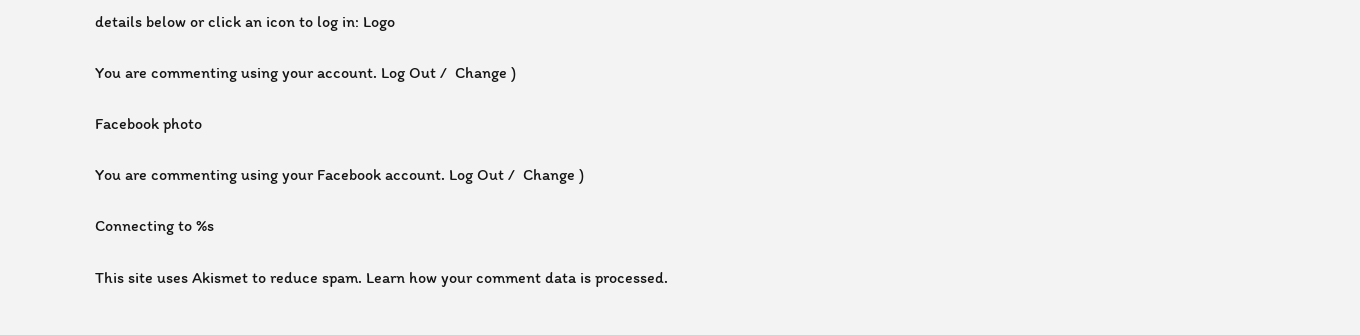details below or click an icon to log in: Logo

You are commenting using your account. Log Out /  Change )

Facebook photo

You are commenting using your Facebook account. Log Out /  Change )

Connecting to %s

This site uses Akismet to reduce spam. Learn how your comment data is processed.